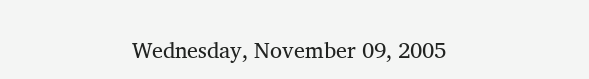Wednesday, November 09, 2005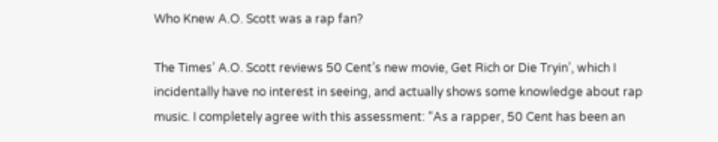Who Knew A.O. Scott was a rap fan?

The Times’ A.O. Scott reviews 50 Cent’s new movie, Get Rich or Die Tryin’, which I incidentally have no interest in seeing, and actually shows some knowledge about rap music. I completely agree with this assessment: “As a rapper, 50 Cent has been an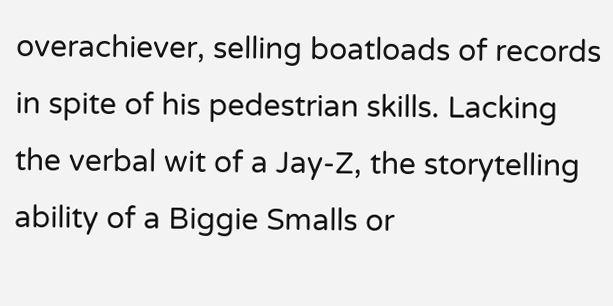overachiever, selling boatloads of records in spite of his pedestrian skills. Lacking the verbal wit of a Jay-Z, the storytelling ability of a Biggie Smalls or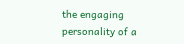the engaging personality of a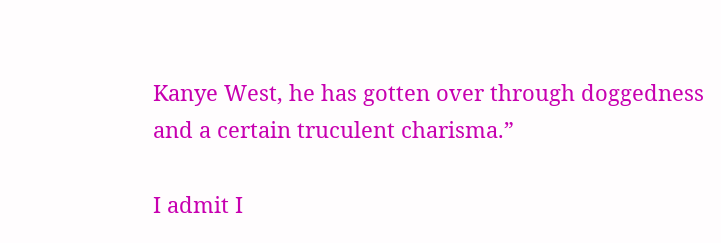Kanye West, he has gotten over through doggedness and a certain truculent charisma.”

I admit I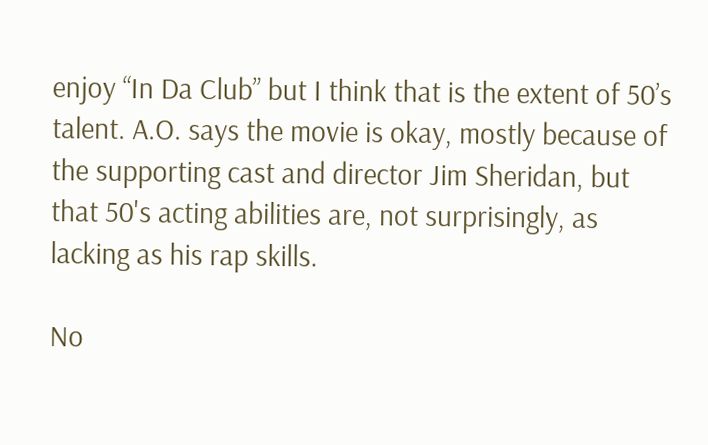enjoy “In Da Club” but I think that is the extent of 50’s talent. A.O. says the movie is okay, mostly because of the supporting cast and director Jim Sheridan, but that 50's acting abilities are, not surprisingly, as lacking as his rap skills.

No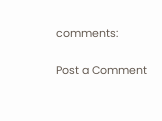comments:

Post a Comment